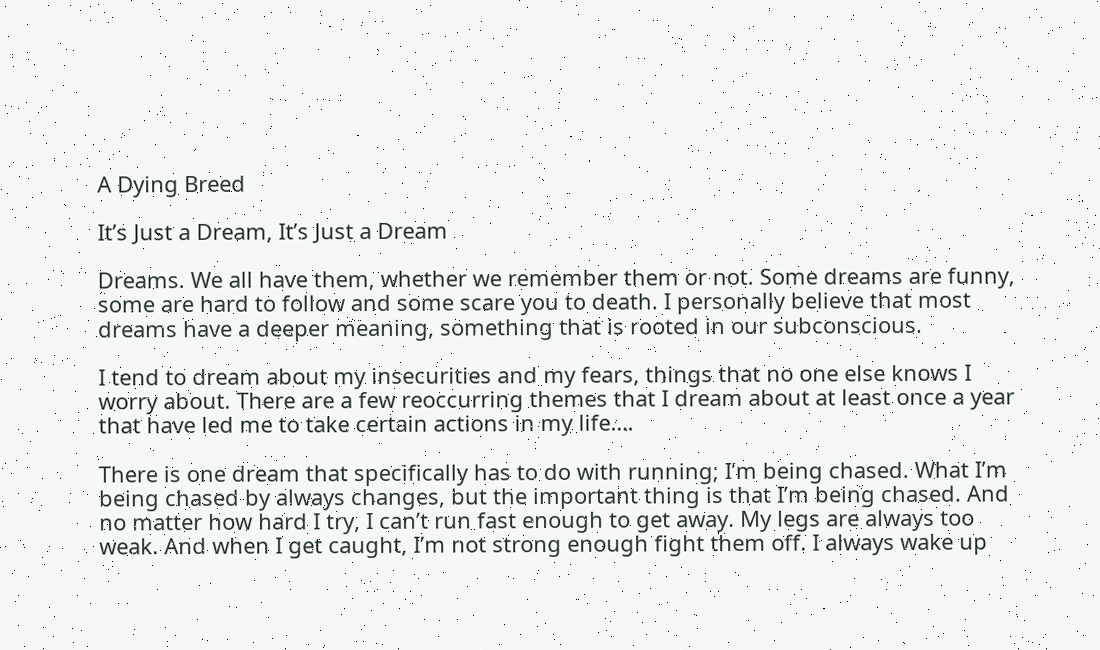A Dying Breed

It’s Just a Dream, It’s Just a Dream

Dreams. We all have them, whether we remember them or not. Some dreams are funny, some are hard to follow and some scare you to death. I personally believe that most dreams have a deeper meaning, something that is rooted in our subconscious.

I tend to dream about my insecurities and my fears, things that no one else knows I worry about. There are a few reoccurring themes that I dream about at least once a year that have led me to take certain actions in my life….

There is one dream that specifically has to do with running; I’m being chased. What I’m being chased by always changes, but the important thing is that I’m being chased. And no matter how hard I try, I can’t run fast enough to get away. My legs are always too weak. And when I get caught, I’m not strong enough fight them off. I always wake up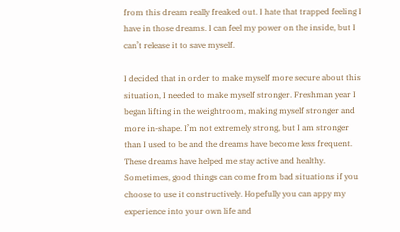from this dream really freaked out. I hate that trapped feeling I have in those dreams. I can feel my power on the inside, but I can’t release it to save myself.

I decided that in order to make myself more secure about this situation, I needed to make myself stronger. Freshman year I began lifting in the weightroom, making myself stronger and more in-shape. I’m not extremely strong, but I am stronger than I used to be and the dreams have become less frequent. These dreams have helped me stay active and healthy. Sometimes, good things can come from bad situations if you choose to use it constructively. Hopefully you can appy my experience into your own life and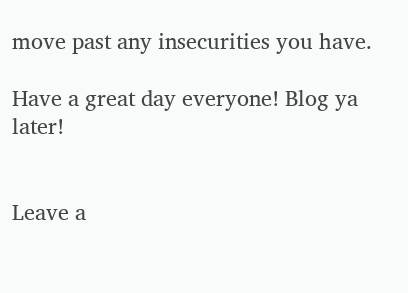move past any insecurities you have.

Have a great day everyone! Blog ya later!


Leave a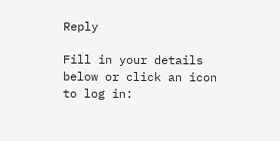Reply

Fill in your details below or click an icon to log in: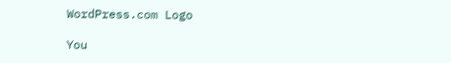WordPress.com Logo

You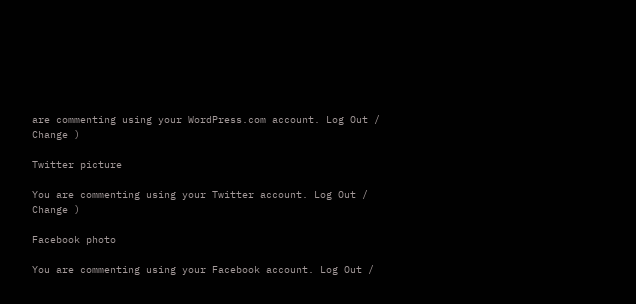are commenting using your WordPress.com account. Log Out / Change )

Twitter picture

You are commenting using your Twitter account. Log Out / Change )

Facebook photo

You are commenting using your Facebook account. Log Out /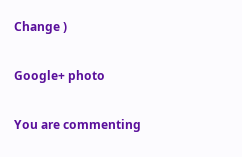Change )

Google+ photo

You are commenting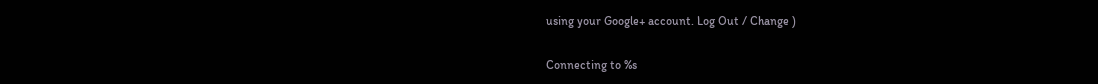using your Google+ account. Log Out / Change )

Connecting to %s